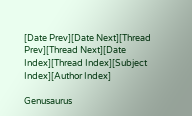[Date Prev][Date Next][Thread Prev][Thread Next][Date Index][Thread Index][Subject Index][Author Index]

Genusaurus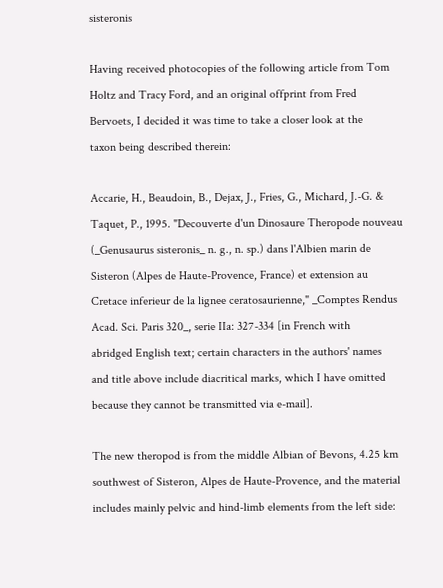sisteronis

Having received photocopies of the following article from Tom
Holtz and Tracy Ford, and an original offprint from Fred
Bervoets, I decided it was time to take a closer look at the
taxon being described therein:

Accarie, H., Beaudoin, B., Dejax, J., Fries, G., Michard, J.-G. &
Taquet, P., 1995. "Decouverte d'un Dinosaure Theropode nouveau
(_Genusaurus sisteronis_ n. g., n. sp.) dans l'Albien marin de
Sisteron (Alpes de Haute-Provence, France) et extension au
Cretace inferieur de la lignee ceratosaurienne," _Comptes Rendus
Acad. Sci. Paris 320_, serie IIa: 327-334 [in French with
abridged English text; certain characters in the authors' names
and title above include diacritical marks, which I have omitted
because they cannot be transmitted via e-mail].

The new theropod is from the middle Albian of Bevons, 4.25 km
southwest of Sisteron, Alpes de Haute-Provence, and the material
includes mainly pelvic and hind-limb elements from the left side: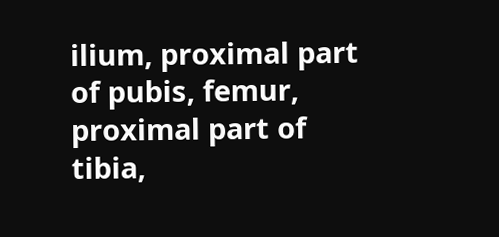ilium, proximal part of pubis, femur, proximal part of tibia,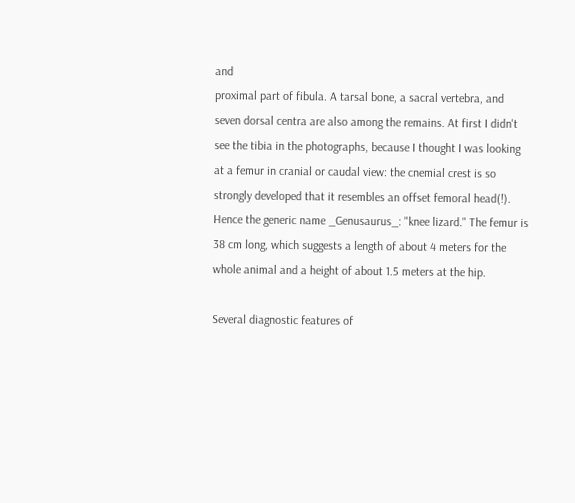and
proximal part of fibula. A tarsal bone, a sacral vertebra, and
seven dorsal centra are also among the remains. At first I didn't
see the tibia in the photographs, because I thought I was looking
at a femur in cranial or caudal view: the cnemial crest is so
strongly developed that it resembles an offset femoral head(!).
Hence the generic name _Genusaurus_: "knee lizard." The femur is
38 cm long, which suggests a length of about 4 meters for the
whole animal and a height of about 1.5 meters at the hip.

Several diagnostic features of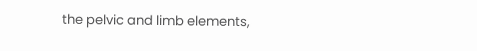the pelvic and limb elements,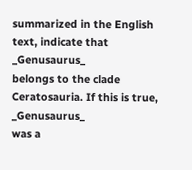summarized in the English text, indicate that _Genusaurus_
belongs to the clade Ceratosauria. If this is true, _Genusaurus_
was a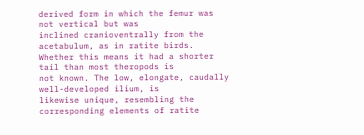derived form in which the femur was not vertical but was
inclined cranioventrally from the acetabulum, as in ratite birds.
Whether this means it had a shorter tail than most theropods is
not known. The low, elongate, caudally well-developed ilium, is
likewise unique, resembling the corresponding elements of ratite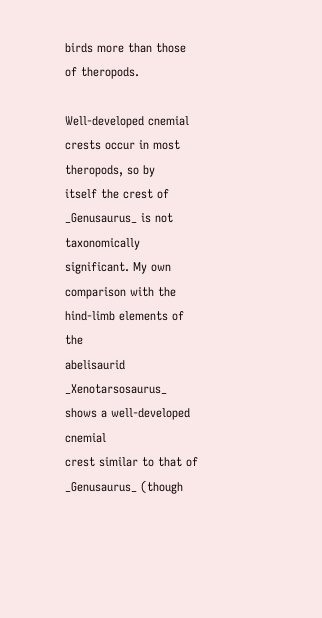birds more than those of theropods.

Well-developed cnemial crests occur in most theropods, so by
itself the crest of _Genusaurus_ is not taxonomically
significant. My own comparison with the hind-limb elements of the
abelisaurid _Xenotarsosaurus_ shows a well-developed cnemial
crest similar to that of _Genusaurus_ (though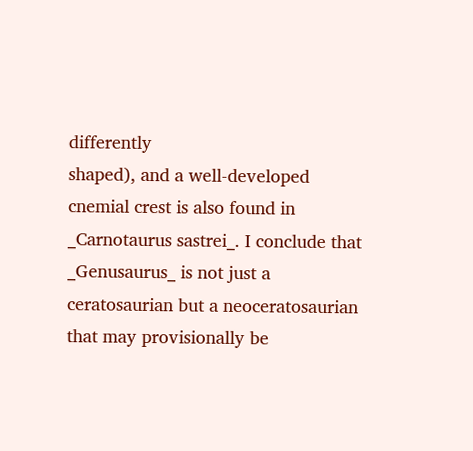differently
shaped), and a well-developed cnemial crest is also found in
_Carnotaurus sastrei_. I conclude that _Genusaurus_ is not just a
ceratosaurian but a neoceratosaurian that may provisionally be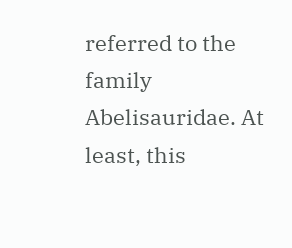referred to the family Abelisauridae. At least, this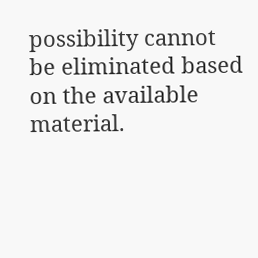possibility cannot
be eliminated based on the available material.